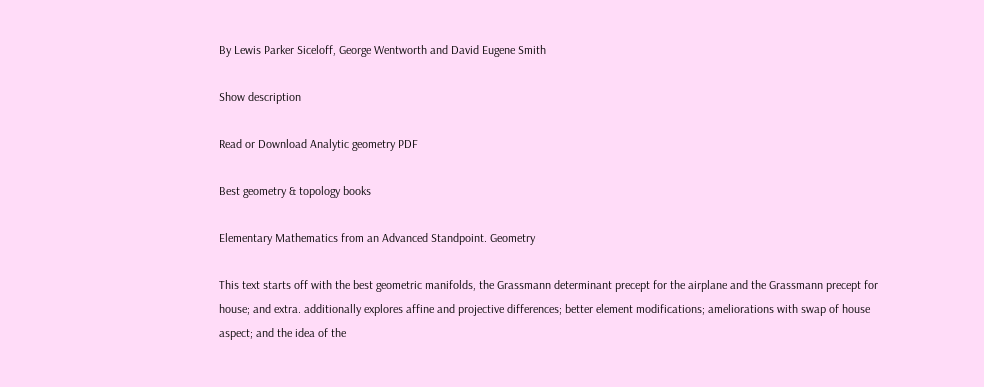By Lewis Parker Siceloff, George Wentworth and David Eugene Smith

Show description

Read or Download Analytic geometry PDF

Best geometry & topology books

Elementary Mathematics from an Advanced Standpoint. Geometry

This text starts off with the best geometric manifolds, the Grassmann determinant precept for the airplane and the Grassmann precept for house; and extra. additionally explores affine and projective differences; better element modifications; ameliorations with swap of house aspect; and the idea of the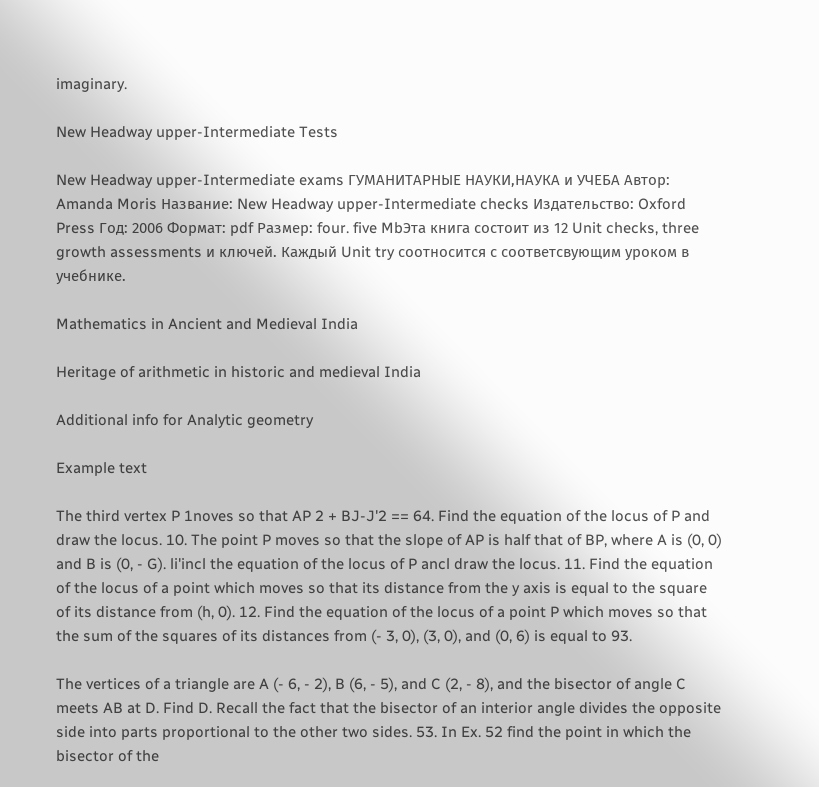imaginary.

New Headway upper-Intermediate Tests

New Headway upper-Intermediate exams ГУМАНИТАРНЫЕ НАУКИ,НАУКА и УЧЕБА Автор: Amanda Moris Название: New Headway upper-Intermediate checks Издательство: Oxford Press Год: 2006 Формат: pdf Размер: four. five MbЭта книга состоит из 12 Unit checks, three growth assessments и ключей. Каждый Unit try соотносится с соответсвующим уроком в учебнике.

Mathematics in Ancient and Medieval India

Heritage of arithmetic in historic and medieval India

Additional info for Analytic geometry

Example text

The third vertex P 1noves so that AP 2 + BJ-J'2 == 64. Find the equation of the locus of P and draw the locus. 10. The point P moves so that the slope of AP is half that of BP, where A is (0, 0) and B is (0, - G). li'incl the equation of the locus of P ancl draw the locus. 11. Find the equation of the locus of a point which moves so that its distance from the y axis is equal to the square of its distance from (h, 0). 12. Find the equation of the locus of a point P which moves so that the sum of the squares of its distances from (- 3, 0), (3, 0), and (0, 6) is equal to 93.

The vertices of a triangle are A (- 6, - 2), B (6, - 5), and C (2, - 8), and the bisector of angle C meets AB at D. Find D. Recall the fact that the bisector of an interior angle divides the opposite side into parts proportional to the other two sides. 53. In Ex. 52 find the point in which the bisector of the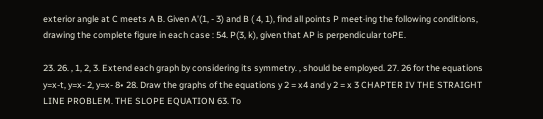exterior angle at C meets A B. Given A'(1, - 3) and B ( 4, 1), find all points P meet·ing the following conditions, drawing the complete figure in each case : 54. P(3, k), given that AP is perpendicular toPE.

23. 26. , 1, 2, 3. Extend each graph by considering its symmetry. , should be employed. 27. 26 for the equations y=x-t, y=x- 2, y=x- 8• 28. Draw the graphs of the equations y 2 = x4 and y 2 = x 3 CHAPTER IV THE STRAIGHT LINE PROBLEM. THE SLOPE EQUATION 63. To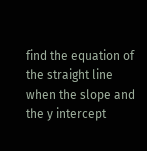find the equation of the straight line when the slope and the y intercept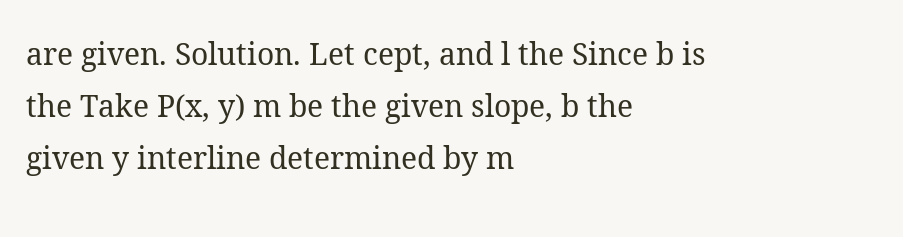are given. Solution. Let cept, and l the Since b is the Take P(x, y) m be the given slope, b the given y interline determined by m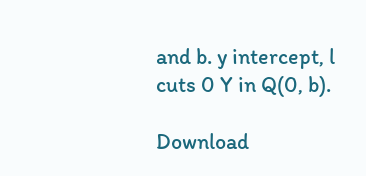and b. y intercept, l cuts 0 Y in Q(0, b).

Download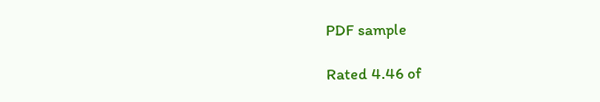PDF sample

Rated 4.46 of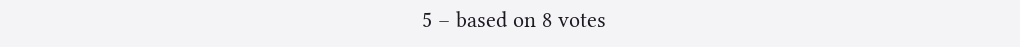5 – based on 8 votes